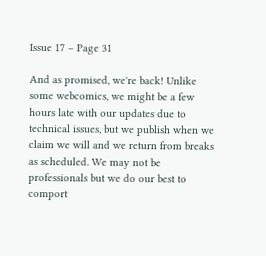Issue 17 – Page 31

And as promised, we're back! Unlike some webcomics, we might be a few hours late with our updates due to technical issues, but we publish when we claim we will and we return from breaks as scheduled. We may not be professionals but we do our best to comport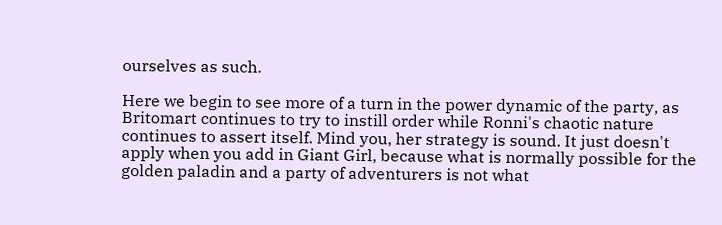ourselves as such.

Here we begin to see more of a turn in the power dynamic of the party, as Britomart continues to try to instill order while Ronni's chaotic nature continues to assert itself. Mind you, her strategy is sound. It just doesn't apply when you add in Giant Girl, because what is normally possible for the golden paladin and a party of adventurers is not what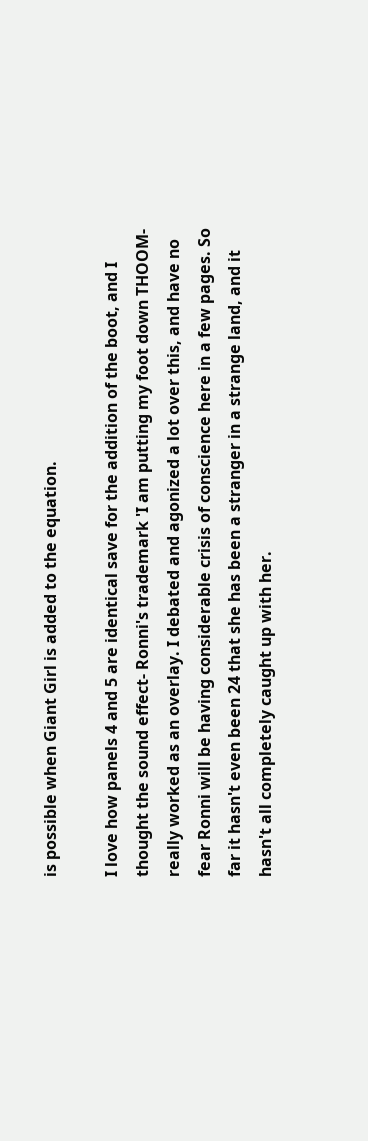is possible when Giant Girl is added to the equation.

I love how panels 4 and 5 are identical save for the addition of the boot, and I thought the sound effect- Ronni's trademark 'I am putting my foot down THOOM- really worked as an overlay. I debated and agonized a lot over this, and have no fear Ronni will be having considerable crisis of conscience here in a few pages. So far it hasn't even been 24 that she has been a stranger in a strange land, and it hasn't all completely caught up with her.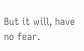But it will, have no fear.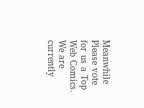Meanwhile Please vote for us a Top Web Comics. We are currently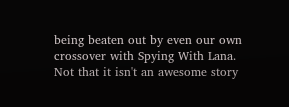being beaten out by even our own crossover with Spying With Lana. Not that it isn't an awesome story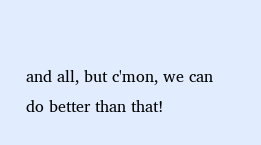and all, but c'mon, we can do better than that!